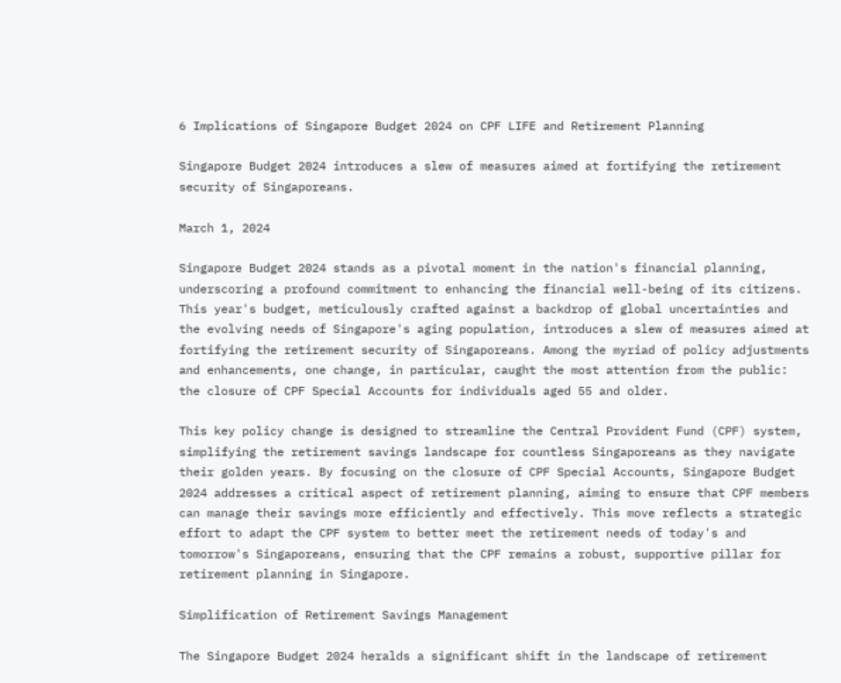6 Implications of Singapore Budget 2024 on CPF LIFE and Retirement Planning

Singapore Budget 2024 introduces a slew of measures aimed at fortifying the retirement security of Singaporeans.

March 1, 2024

Singapore Budget 2024 stands as a pivotal moment in the nation's financial planning, underscoring a profound commitment to enhancing the financial well-being of its citizens. This year's budget, meticulously crafted against a backdrop of global uncertainties and the evolving needs of Singapore's aging population, introduces a slew of measures aimed at fortifying the retirement security of Singaporeans. Among the myriad of policy adjustments and enhancements, one change, in particular, caught the most attention from the public: the closure of CPF Special Accounts for individuals aged 55 and older.

This key policy change is designed to streamline the Central Provident Fund (CPF) system, simplifying the retirement savings landscape for countless Singaporeans as they navigate their golden years. By focusing on the closure of CPF Special Accounts, Singapore Budget 2024 addresses a critical aspect of retirement planning, aiming to ensure that CPF members can manage their savings more efficiently and effectively. This move reflects a strategic effort to adapt the CPF system to better meet the retirement needs of today's and tomorrow's Singaporeans, ensuring that the CPF remains a robust, supportive pillar for retirement planning in Singapore.

Simplification of Retirement Savings Management

The Singapore Budget 2024 heralds a significant shift in the landscape of retirement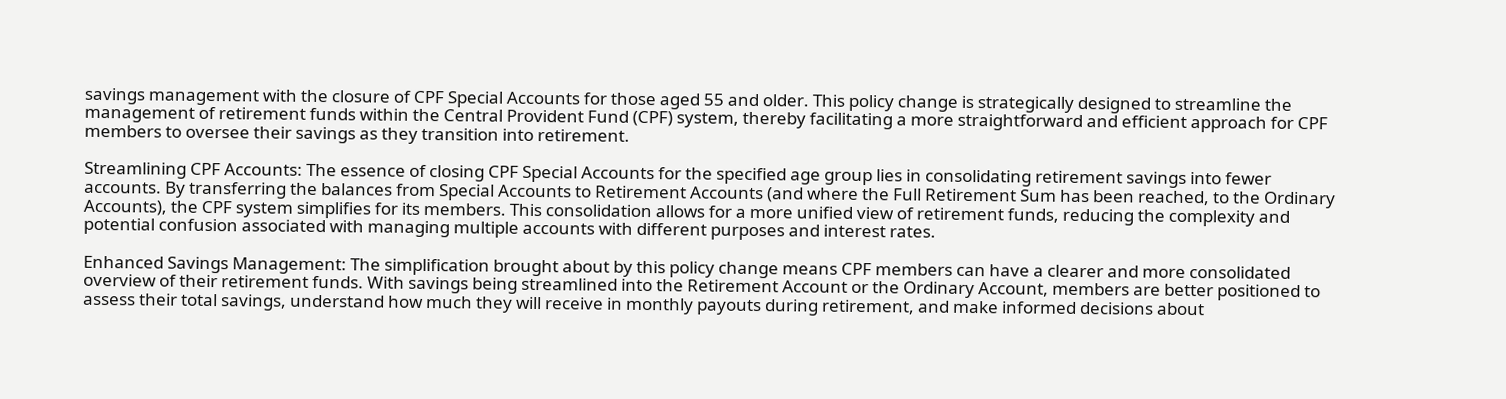savings management with the closure of CPF Special Accounts for those aged 55 and older. This policy change is strategically designed to streamline the management of retirement funds within the Central Provident Fund (CPF) system, thereby facilitating a more straightforward and efficient approach for CPF members to oversee their savings as they transition into retirement.

Streamlining CPF Accounts: The essence of closing CPF Special Accounts for the specified age group lies in consolidating retirement savings into fewer accounts. By transferring the balances from Special Accounts to Retirement Accounts (and where the Full Retirement Sum has been reached, to the Ordinary Accounts), the CPF system simplifies for its members. This consolidation allows for a more unified view of retirement funds, reducing the complexity and potential confusion associated with managing multiple accounts with different purposes and interest rates.

Enhanced Savings Management: The simplification brought about by this policy change means CPF members can have a clearer and more consolidated overview of their retirement funds. With savings being streamlined into the Retirement Account or the Ordinary Account, members are better positioned to assess their total savings, understand how much they will receive in monthly payouts during retirement, and make informed decisions about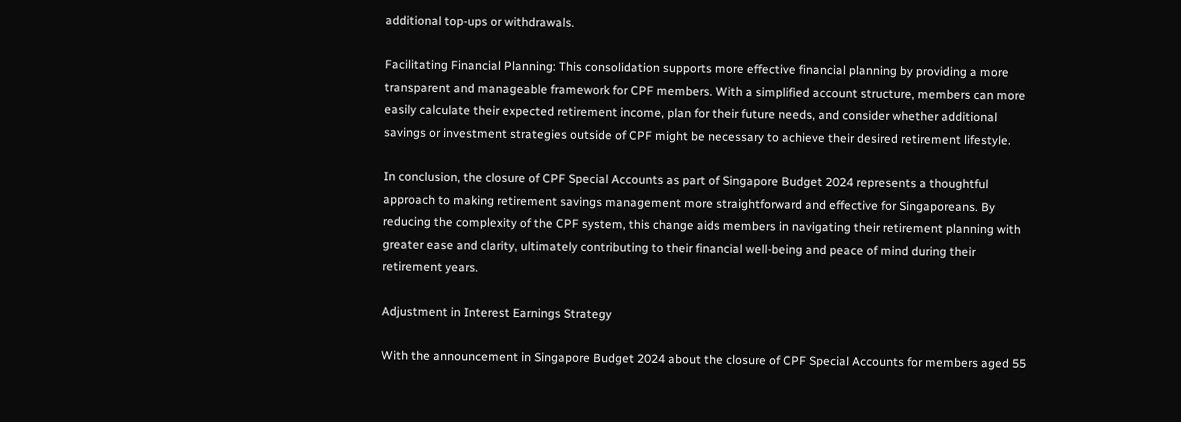additional top-ups or withdrawals.

Facilitating Financial Planning: This consolidation supports more effective financial planning by providing a more transparent and manageable framework for CPF members. With a simplified account structure, members can more easily calculate their expected retirement income, plan for their future needs, and consider whether additional savings or investment strategies outside of CPF might be necessary to achieve their desired retirement lifestyle.

In conclusion, the closure of CPF Special Accounts as part of Singapore Budget 2024 represents a thoughtful approach to making retirement savings management more straightforward and effective for Singaporeans. By reducing the complexity of the CPF system, this change aids members in navigating their retirement planning with greater ease and clarity, ultimately contributing to their financial well-being and peace of mind during their retirement years.

Adjustment in Interest Earnings Strategy

With the announcement in Singapore Budget 2024 about the closure of CPF Special Accounts for members aged 55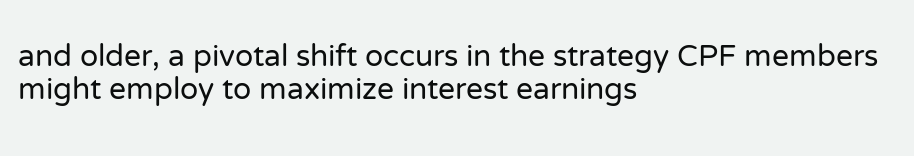and older, a pivotal shift occurs in the strategy CPF members might employ to maximize interest earnings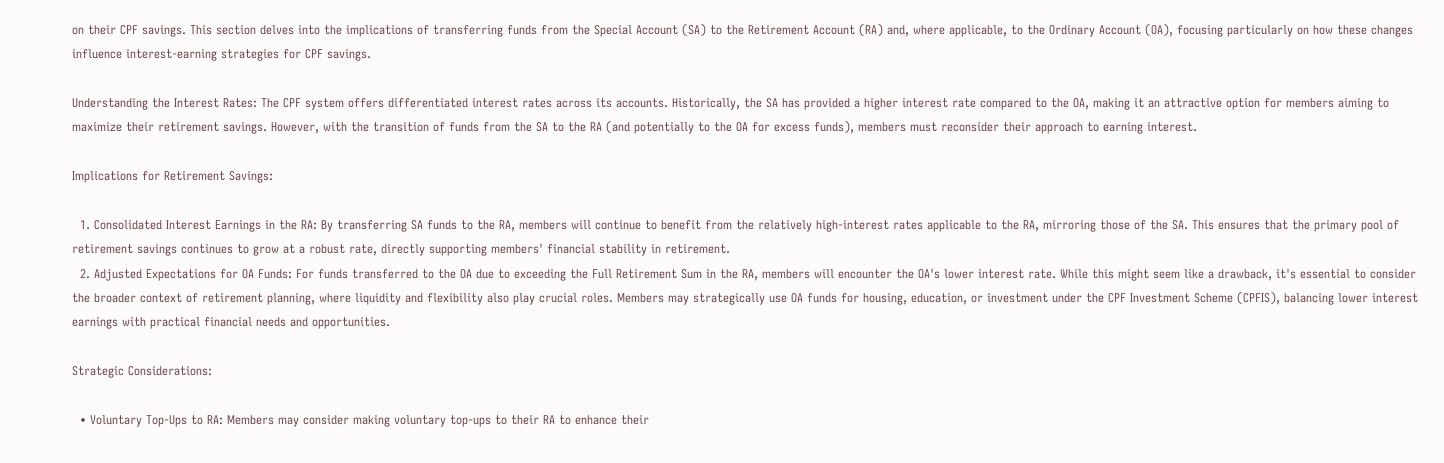on their CPF savings. This section delves into the implications of transferring funds from the Special Account (SA) to the Retirement Account (RA) and, where applicable, to the Ordinary Account (OA), focusing particularly on how these changes influence interest-earning strategies for CPF savings.

Understanding the Interest Rates: The CPF system offers differentiated interest rates across its accounts. Historically, the SA has provided a higher interest rate compared to the OA, making it an attractive option for members aiming to maximize their retirement savings. However, with the transition of funds from the SA to the RA (and potentially to the OA for excess funds), members must reconsider their approach to earning interest.

Implications for Retirement Savings:

  1. Consolidated Interest Earnings in the RA: By transferring SA funds to the RA, members will continue to benefit from the relatively high-interest rates applicable to the RA, mirroring those of the SA. This ensures that the primary pool of retirement savings continues to grow at a robust rate, directly supporting members' financial stability in retirement.
  2. Adjusted Expectations for OA Funds: For funds transferred to the OA due to exceeding the Full Retirement Sum in the RA, members will encounter the OA's lower interest rate. While this might seem like a drawback, it's essential to consider the broader context of retirement planning, where liquidity and flexibility also play crucial roles. Members may strategically use OA funds for housing, education, or investment under the CPF Investment Scheme (CPFIS), balancing lower interest earnings with practical financial needs and opportunities.

Strategic Considerations:

  • Voluntary Top-Ups to RA: Members may consider making voluntary top-ups to their RA to enhance their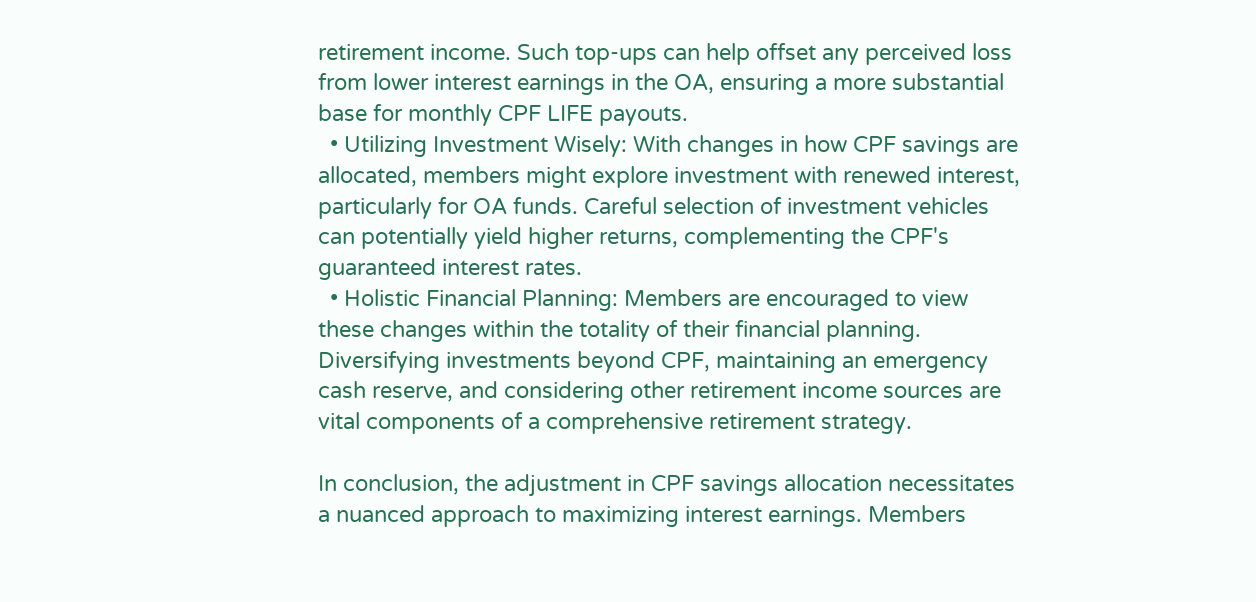retirement income. Such top-ups can help offset any perceived loss from lower interest earnings in the OA, ensuring a more substantial base for monthly CPF LIFE payouts.
  • Utilizing Investment Wisely: With changes in how CPF savings are allocated, members might explore investment with renewed interest, particularly for OA funds. Careful selection of investment vehicles can potentially yield higher returns, complementing the CPF's guaranteed interest rates.
  • Holistic Financial Planning: Members are encouraged to view these changes within the totality of their financial planning. Diversifying investments beyond CPF, maintaining an emergency cash reserve, and considering other retirement income sources are vital components of a comprehensive retirement strategy.

In conclusion, the adjustment in CPF savings allocation necessitates a nuanced approach to maximizing interest earnings. Members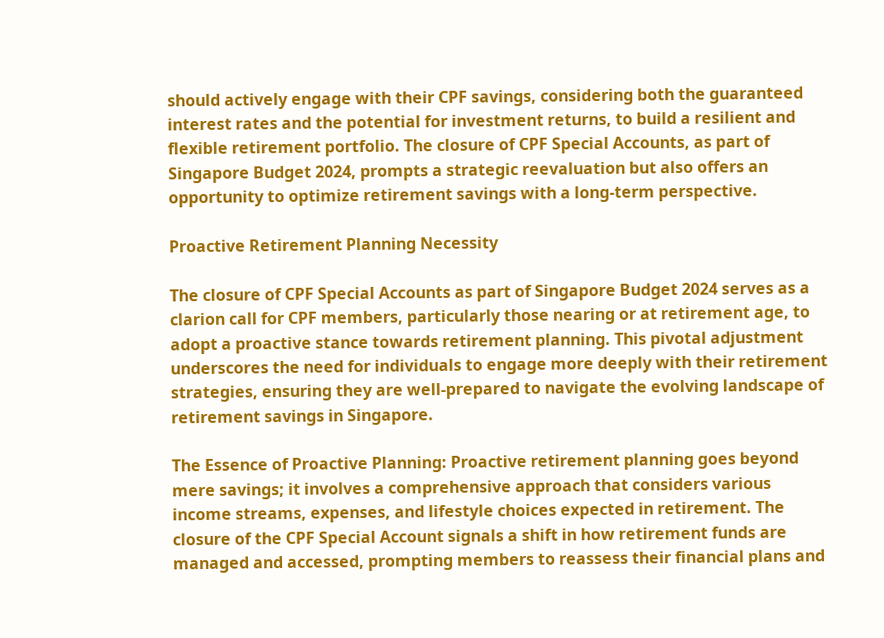should actively engage with their CPF savings, considering both the guaranteed interest rates and the potential for investment returns, to build a resilient and flexible retirement portfolio. The closure of CPF Special Accounts, as part of Singapore Budget 2024, prompts a strategic reevaluation but also offers an opportunity to optimize retirement savings with a long-term perspective.

Proactive Retirement Planning Necessity

The closure of CPF Special Accounts as part of Singapore Budget 2024 serves as a clarion call for CPF members, particularly those nearing or at retirement age, to adopt a proactive stance towards retirement planning. This pivotal adjustment underscores the need for individuals to engage more deeply with their retirement strategies, ensuring they are well-prepared to navigate the evolving landscape of retirement savings in Singapore.

The Essence of Proactive Planning: Proactive retirement planning goes beyond mere savings; it involves a comprehensive approach that considers various income streams, expenses, and lifestyle choices expected in retirement. The closure of the CPF Special Account signals a shift in how retirement funds are managed and accessed, prompting members to reassess their financial plans and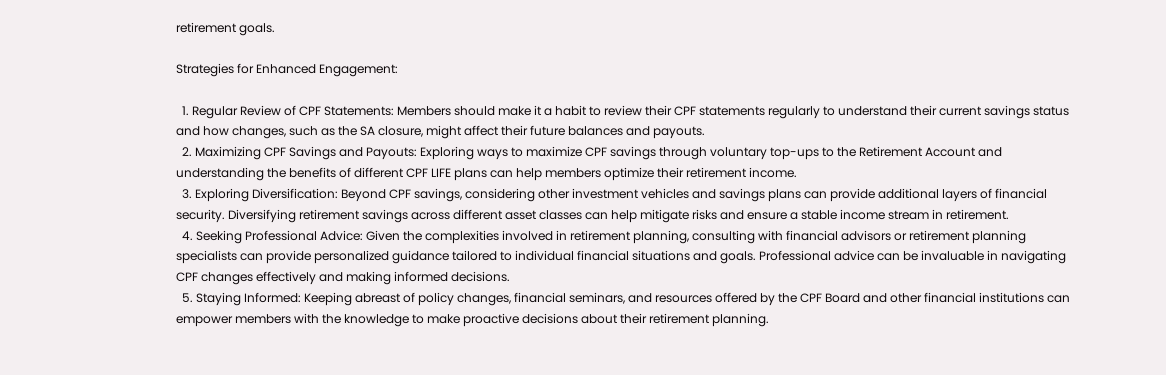retirement goals.

Strategies for Enhanced Engagement:

  1. Regular Review of CPF Statements: Members should make it a habit to review their CPF statements regularly to understand their current savings status and how changes, such as the SA closure, might affect their future balances and payouts.
  2. Maximizing CPF Savings and Payouts: Exploring ways to maximize CPF savings through voluntary top-ups to the Retirement Account and understanding the benefits of different CPF LIFE plans can help members optimize their retirement income.
  3. Exploring Diversification: Beyond CPF savings, considering other investment vehicles and savings plans can provide additional layers of financial security. Diversifying retirement savings across different asset classes can help mitigate risks and ensure a stable income stream in retirement.
  4. Seeking Professional Advice: Given the complexities involved in retirement planning, consulting with financial advisors or retirement planning specialists can provide personalized guidance tailored to individual financial situations and goals. Professional advice can be invaluable in navigating CPF changes effectively and making informed decisions.
  5. Staying Informed: Keeping abreast of policy changes, financial seminars, and resources offered by the CPF Board and other financial institutions can empower members with the knowledge to make proactive decisions about their retirement planning.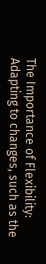The Importance of Flexibility: Adapting to changes, such as the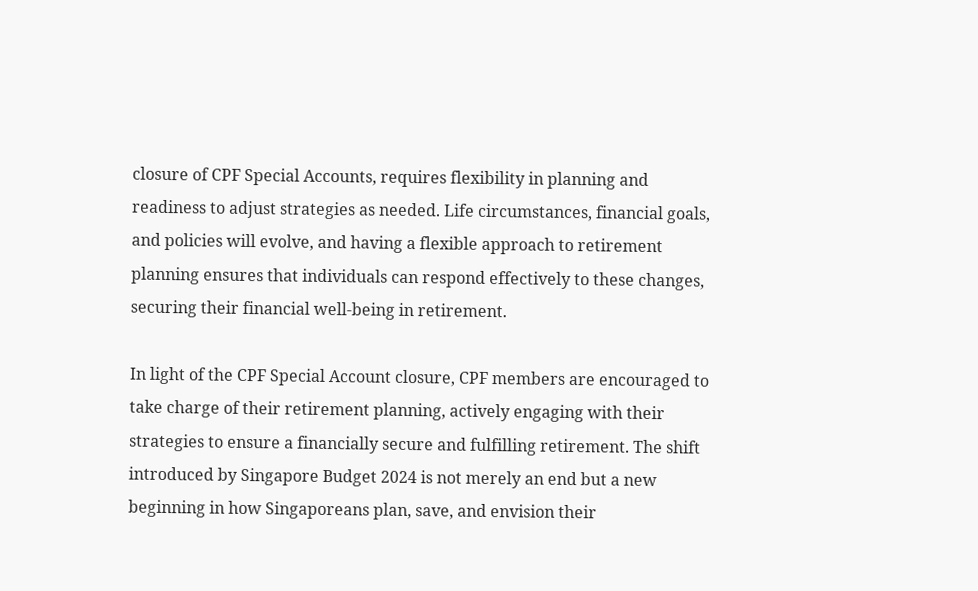closure of CPF Special Accounts, requires flexibility in planning and readiness to adjust strategies as needed. Life circumstances, financial goals, and policies will evolve, and having a flexible approach to retirement planning ensures that individuals can respond effectively to these changes, securing their financial well-being in retirement.

In light of the CPF Special Account closure, CPF members are encouraged to take charge of their retirement planning, actively engaging with their strategies to ensure a financially secure and fulfilling retirement. The shift introduced by Singapore Budget 2024 is not merely an end but a new beginning in how Singaporeans plan, save, and envision their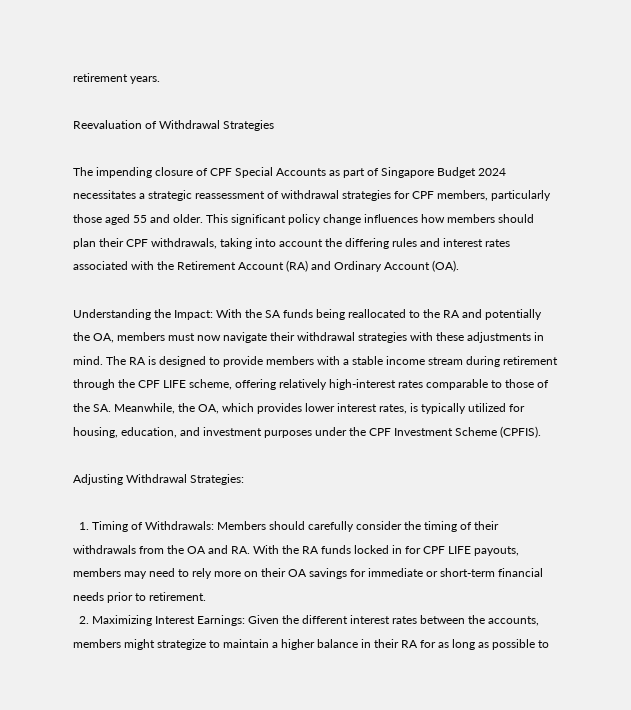retirement years.

Reevaluation of Withdrawal Strategies

The impending closure of CPF Special Accounts as part of Singapore Budget 2024 necessitates a strategic reassessment of withdrawal strategies for CPF members, particularly those aged 55 and older. This significant policy change influences how members should plan their CPF withdrawals, taking into account the differing rules and interest rates associated with the Retirement Account (RA) and Ordinary Account (OA).

Understanding the Impact: With the SA funds being reallocated to the RA and potentially the OA, members must now navigate their withdrawal strategies with these adjustments in mind. The RA is designed to provide members with a stable income stream during retirement through the CPF LIFE scheme, offering relatively high-interest rates comparable to those of the SA. Meanwhile, the OA, which provides lower interest rates, is typically utilized for housing, education, and investment purposes under the CPF Investment Scheme (CPFIS).

Adjusting Withdrawal Strategies:

  1. Timing of Withdrawals: Members should carefully consider the timing of their withdrawals from the OA and RA. With the RA funds locked in for CPF LIFE payouts, members may need to rely more on their OA savings for immediate or short-term financial needs prior to retirement.
  2. Maximizing Interest Earnings: Given the different interest rates between the accounts, members might strategize to maintain a higher balance in their RA for as long as possible to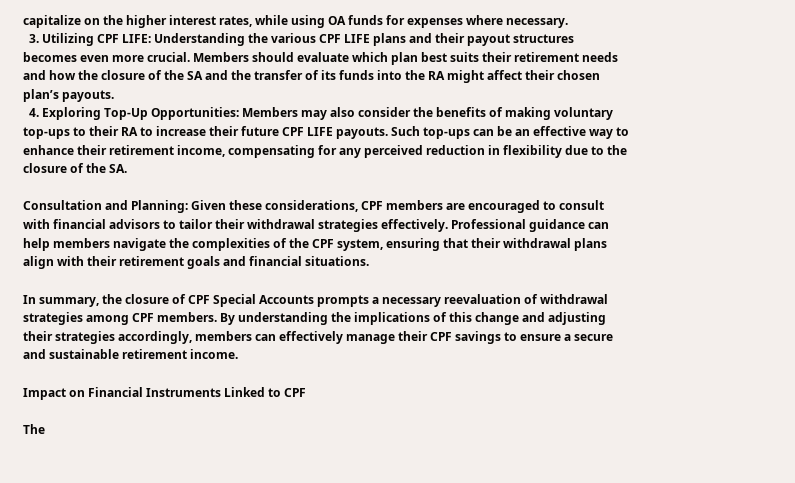capitalize on the higher interest rates, while using OA funds for expenses where necessary.
  3. Utilizing CPF LIFE: Understanding the various CPF LIFE plans and their payout structures becomes even more crucial. Members should evaluate which plan best suits their retirement needs and how the closure of the SA and the transfer of its funds into the RA might affect their chosen plan’s payouts.
  4. Exploring Top-Up Opportunities: Members may also consider the benefits of making voluntary top-ups to their RA to increase their future CPF LIFE payouts. Such top-ups can be an effective way to enhance their retirement income, compensating for any perceived reduction in flexibility due to the closure of the SA.

Consultation and Planning: Given these considerations, CPF members are encouraged to consult with financial advisors to tailor their withdrawal strategies effectively. Professional guidance can help members navigate the complexities of the CPF system, ensuring that their withdrawal plans align with their retirement goals and financial situations.

In summary, the closure of CPF Special Accounts prompts a necessary reevaluation of withdrawal strategies among CPF members. By understanding the implications of this change and adjusting their strategies accordingly, members can effectively manage their CPF savings to ensure a secure and sustainable retirement income.

Impact on Financial Instruments Linked to CPF

The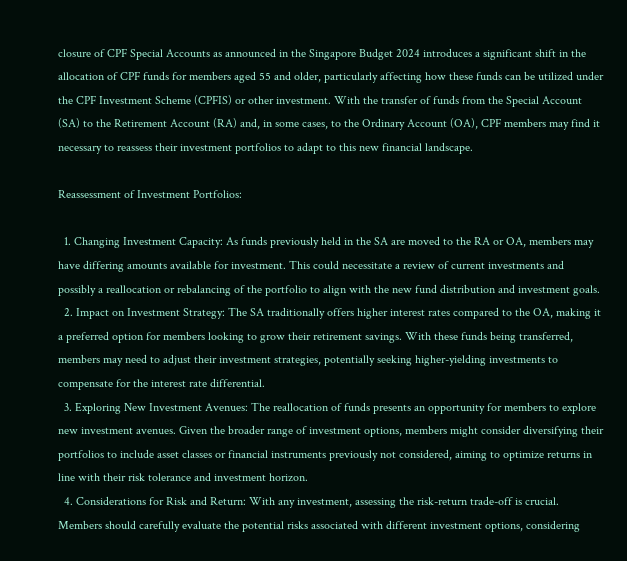closure of CPF Special Accounts as announced in the Singapore Budget 2024 introduces a significant shift in the allocation of CPF funds for members aged 55 and older, particularly affecting how these funds can be utilized under the CPF Investment Scheme (CPFIS) or other investment. With the transfer of funds from the Special Account (SA) to the Retirement Account (RA) and, in some cases, to the Ordinary Account (OA), CPF members may find it necessary to reassess their investment portfolios to adapt to this new financial landscape.

Reassessment of Investment Portfolios:

  1. Changing Investment Capacity: As funds previously held in the SA are moved to the RA or OA, members may have differing amounts available for investment. This could necessitate a review of current investments and possibly a reallocation or rebalancing of the portfolio to align with the new fund distribution and investment goals.
  2. Impact on Investment Strategy: The SA traditionally offers higher interest rates compared to the OA, making it a preferred option for members looking to grow their retirement savings. With these funds being transferred, members may need to adjust their investment strategies, potentially seeking higher-yielding investments to compensate for the interest rate differential.
  3. Exploring New Investment Avenues: The reallocation of funds presents an opportunity for members to explore new investment avenues. Given the broader range of investment options, members might consider diversifying their portfolios to include asset classes or financial instruments previously not considered, aiming to optimize returns in line with their risk tolerance and investment horizon.
  4. Considerations for Risk and Return: With any investment, assessing the risk-return trade-off is crucial. Members should carefully evaluate the potential risks associated with different investment options, considering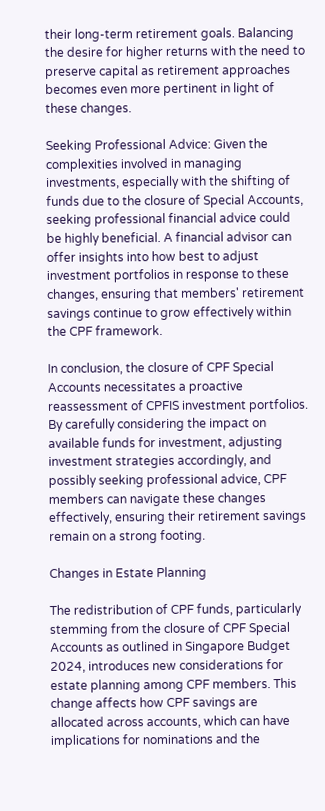their long-term retirement goals. Balancing the desire for higher returns with the need to preserve capital as retirement approaches becomes even more pertinent in light of these changes.

Seeking Professional Advice: Given the complexities involved in managing investments, especially with the shifting of funds due to the closure of Special Accounts, seeking professional financial advice could be highly beneficial. A financial advisor can offer insights into how best to adjust investment portfolios in response to these changes, ensuring that members' retirement savings continue to grow effectively within the CPF framework.

In conclusion, the closure of CPF Special Accounts necessitates a proactive reassessment of CPFIS investment portfolios. By carefully considering the impact on available funds for investment, adjusting investment strategies accordingly, and possibly seeking professional advice, CPF members can navigate these changes effectively, ensuring their retirement savings remain on a strong footing.

Changes in Estate Planning

The redistribution of CPF funds, particularly stemming from the closure of CPF Special Accounts as outlined in Singapore Budget 2024, introduces new considerations for estate planning among CPF members. This change affects how CPF savings are allocated across accounts, which can have implications for nominations and the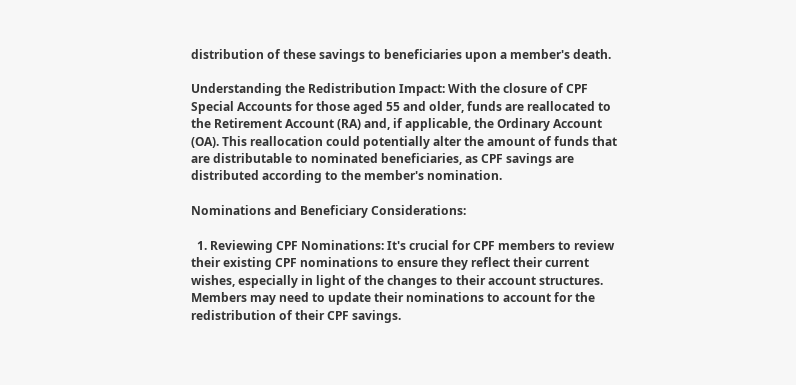distribution of these savings to beneficiaries upon a member's death.

Understanding the Redistribution Impact: With the closure of CPF Special Accounts for those aged 55 and older, funds are reallocated to the Retirement Account (RA) and, if applicable, the Ordinary Account (OA). This reallocation could potentially alter the amount of funds that are distributable to nominated beneficiaries, as CPF savings are distributed according to the member's nomination.

Nominations and Beneficiary Considerations:

  1. Reviewing CPF Nominations: It's crucial for CPF members to review their existing CPF nominations to ensure they reflect their current wishes, especially in light of the changes to their account structures. Members may need to update their nominations to account for the redistribution of their CPF savings.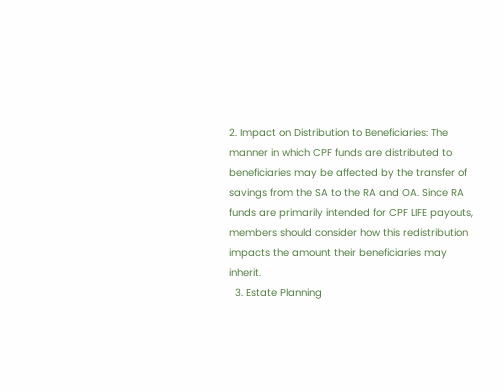2. Impact on Distribution to Beneficiaries: The manner in which CPF funds are distributed to beneficiaries may be affected by the transfer of savings from the SA to the RA and OA. Since RA funds are primarily intended for CPF LIFE payouts, members should consider how this redistribution impacts the amount their beneficiaries may inherit.
  3. Estate Planning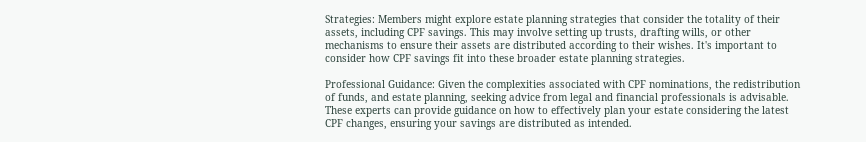Strategies: Members might explore estate planning strategies that consider the totality of their assets, including CPF savings. This may involve setting up trusts, drafting wills, or other mechanisms to ensure their assets are distributed according to their wishes. It's important to consider how CPF savings fit into these broader estate planning strategies.

Professional Guidance: Given the complexities associated with CPF nominations, the redistribution of funds, and estate planning, seeking advice from legal and financial professionals is advisable. These experts can provide guidance on how to effectively plan your estate considering the latest CPF changes, ensuring your savings are distributed as intended.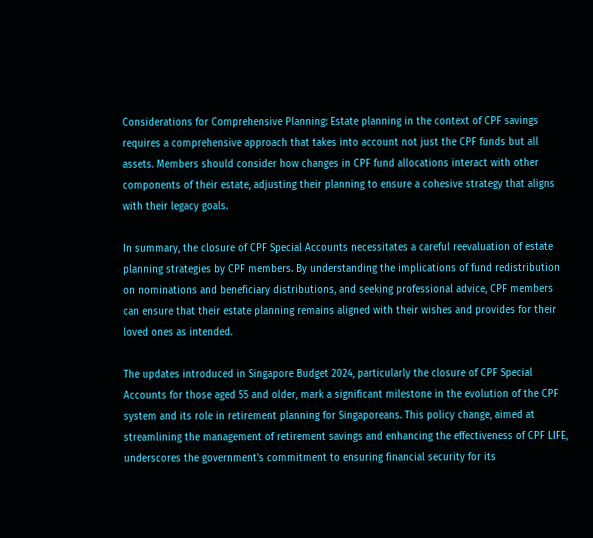Considerations for Comprehensive Planning: Estate planning in the context of CPF savings requires a comprehensive approach that takes into account not just the CPF funds but all assets. Members should consider how changes in CPF fund allocations interact with other components of their estate, adjusting their planning to ensure a cohesive strategy that aligns with their legacy goals.

In summary, the closure of CPF Special Accounts necessitates a careful reevaluation of estate planning strategies by CPF members. By understanding the implications of fund redistribution on nominations and beneficiary distributions, and seeking professional advice, CPF members can ensure that their estate planning remains aligned with their wishes and provides for their loved ones as intended.

The updates introduced in Singapore Budget 2024, particularly the closure of CPF Special Accounts for those aged 55 and older, mark a significant milestone in the evolution of the CPF system and its role in retirement planning for Singaporeans. This policy change, aimed at streamlining the management of retirement savings and enhancing the effectiveness of CPF LIFE, underscores the government's commitment to ensuring financial security for its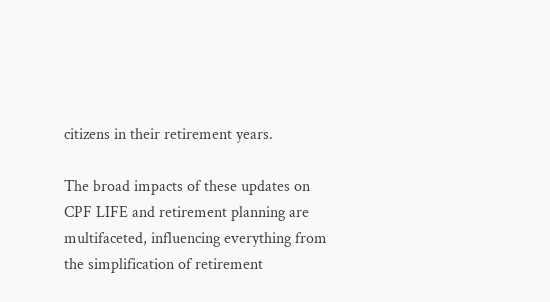citizens in their retirement years.

The broad impacts of these updates on CPF LIFE and retirement planning are multifaceted, influencing everything from the simplification of retirement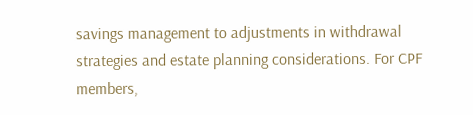savings management to adjustments in withdrawal strategies and estate planning considerations. For CPF members,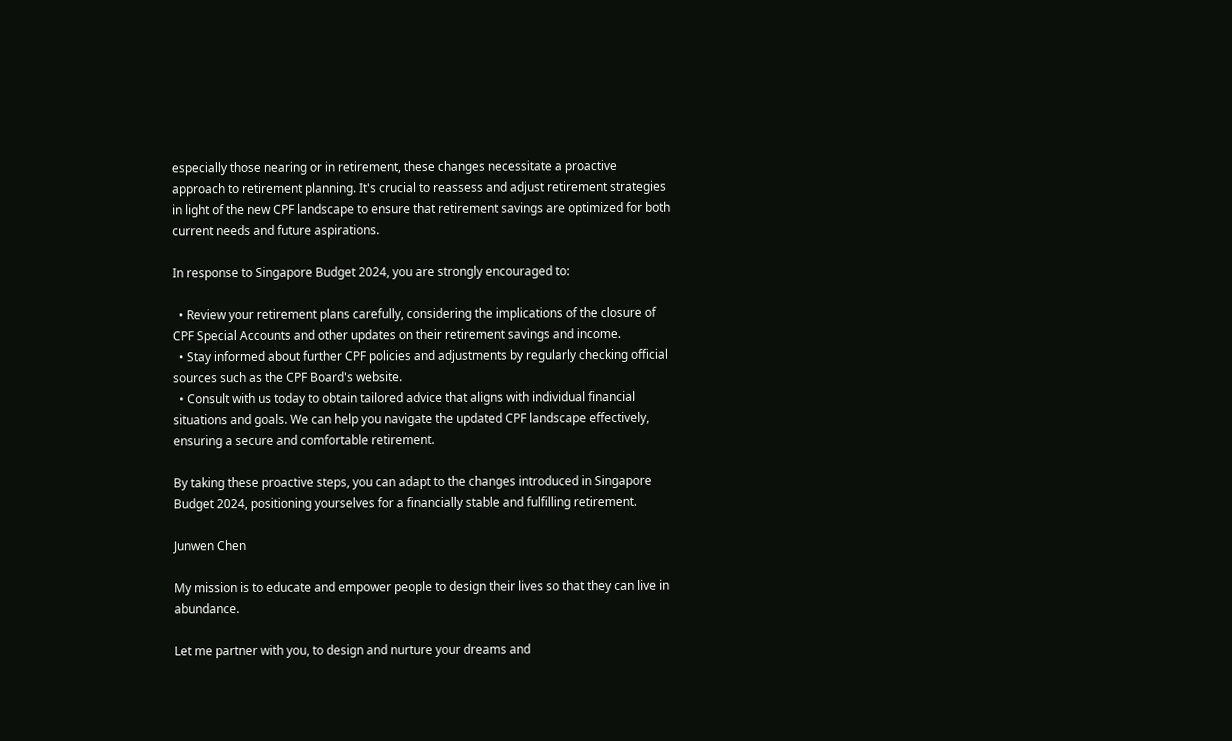especially those nearing or in retirement, these changes necessitate a proactive approach to retirement planning. It's crucial to reassess and adjust retirement strategies in light of the new CPF landscape to ensure that retirement savings are optimized for both current needs and future aspirations.

In response to Singapore Budget 2024, you are strongly encouraged to:

  • Review your retirement plans carefully, considering the implications of the closure of CPF Special Accounts and other updates on their retirement savings and income.
  • Stay informed about further CPF policies and adjustments by regularly checking official sources such as the CPF Board's website.
  • Consult with us today to obtain tailored advice that aligns with individual financial situations and goals. We can help you navigate the updated CPF landscape effectively, ensuring a secure and comfortable retirement.

By taking these proactive steps, you can adapt to the changes introduced in Singapore Budget 2024, positioning yourselves for a financially stable and fulfilling retirement.

Junwen Chen

My mission is to educate and empower people to design their lives so that they can live in abundance.

Let me partner with you, to design and nurture your dreams and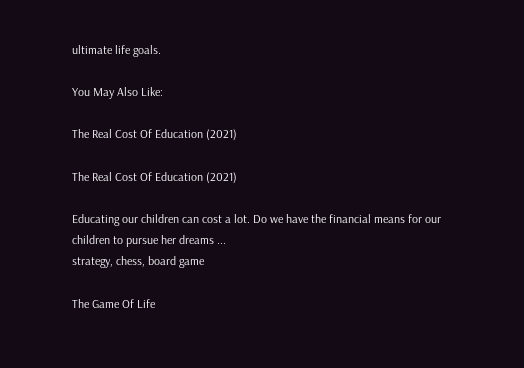ultimate life goals.

You May Also Like:

The Real Cost Of Education (2021)

The Real Cost Of Education (2021)

Educating our children can cost a lot. Do we have the financial means for our children to pursue her dreams ...
strategy, chess, board game

The Game Of Life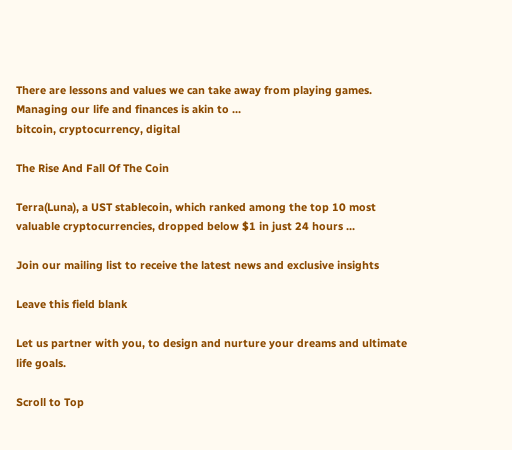There are lessons and values we can take away from playing games. Managing our life and finances is akin to ...
bitcoin, cryptocurrency, digital

The Rise And Fall Of The Coin

Terra(Luna), a UST stablecoin, which ranked among the top 10 most valuable cryptocurrencies, dropped below $1 in just 24 hours ...

Join our mailing list to receive the latest news and exclusive insights

Leave this field blank

Let us partner with you, to design and nurture your dreams and ultimate life goals.

Scroll to Top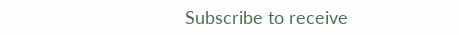Subscribe to receive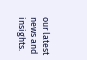our latest news and insights.